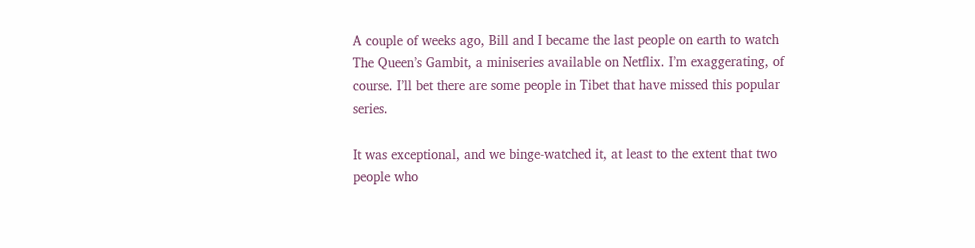A couple of weeks ago, Bill and I became the last people on earth to watch The Queen’s Gambit, a miniseries available on Netflix. I’m exaggerating, of course. I’ll bet there are some people in Tibet that have missed this popular series.

It was exceptional, and we binge-watched it, at least to the extent that two people who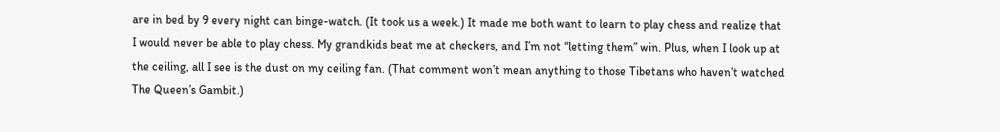are in bed by 9 every night can binge-watch. (It took us a week.) It made me both want to learn to play chess and realize that I would never be able to play chess. My grandkids beat me at checkers, and I’m not “letting them” win. Plus, when I look up at the ceiling, all I see is the dust on my ceiling fan. (That comment won’t mean anything to those Tibetans who haven’t watched The Queen’s Gambit.)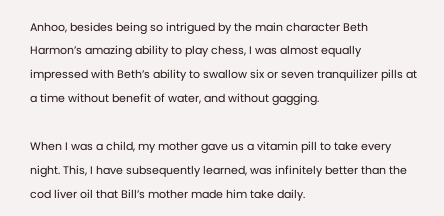Anhoo, besides being so intrigued by the main character Beth Harmon’s amazing ability to play chess, I was almost equally impressed with Beth’s ability to swallow six or seven tranquilizer pills at a time without benefit of water, and without gagging.

When I was a child, my mother gave us a vitamin pill to take every night. This, I have subsequently learned, was infinitely better than the cod liver oil that Bill’s mother made him take daily.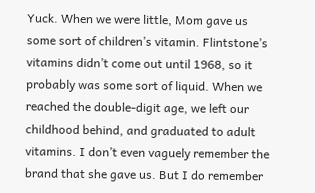Yuck. When we were little, Mom gave us some sort of children’s vitamin. Flintstone’s vitamins didn’t come out until 1968, so it probably was some sort of liquid. When we reached the double-digit age, we left our childhood behind, and graduated to adult vitamins. I don’t even vaguely remember the brand that she gave us. But I do remember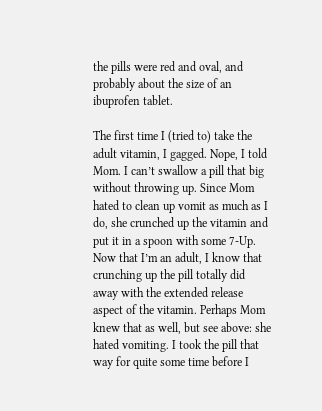the pills were red and oval, and probably about the size of an ibuprofen tablet.

The first time I (tried to) take the adult vitamin, I gagged. Nope, I told Mom. I can’t swallow a pill that big without throwing up. Since Mom hated to clean up vomit as much as I do, she crunched up the vitamin and put it in a spoon with some 7-Up. Now that I’m an adult, I know that crunching up the pill totally did away with the extended release aspect of the vitamin. Perhaps Mom knew that as well, but see above: she hated vomiting. I took the pill that way for quite some time before I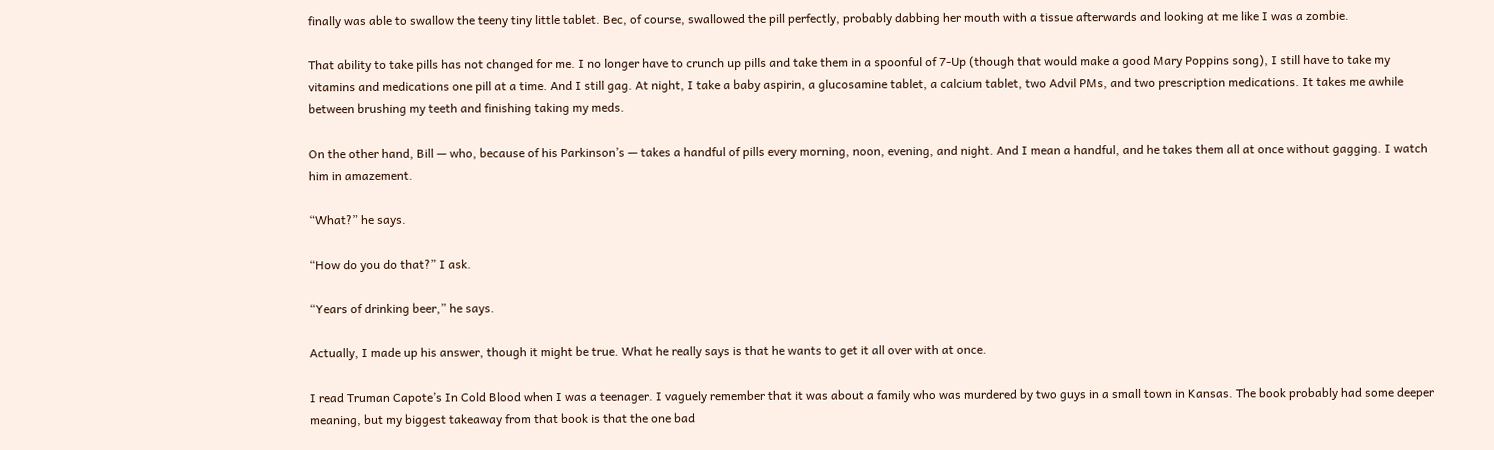finally was able to swallow the teeny tiny little tablet. Bec, of course, swallowed the pill perfectly, probably dabbing her mouth with a tissue afterwards and looking at me like I was a zombie.

That ability to take pills has not changed for me. I no longer have to crunch up pills and take them in a spoonful of 7-Up (though that would make a good Mary Poppins song), I still have to take my vitamins and medications one pill at a time. And I still gag. At night, I take a baby aspirin, a glucosamine tablet, a calcium tablet, two Advil PMs, and two prescription medications. It takes me awhile between brushing my teeth and finishing taking my meds.

On the other hand, Bill — who, because of his Parkinson’s — takes a handful of pills every morning, noon, evening, and night. And I mean a handful, and he takes them all at once without gagging. I watch him in amazement.

“What?” he says.

“How do you do that?” I ask.

“Years of drinking beer,” he says.

Actually, I made up his answer, though it might be true. What he really says is that he wants to get it all over with at once.

I read Truman Capote’s In Cold Blood when I was a teenager. I vaguely remember that it was about a family who was murdered by two guys in a small town in Kansas. The book probably had some deeper meaning, but my biggest takeaway from that book is that the one bad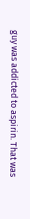guy was addicted to aspirin. That was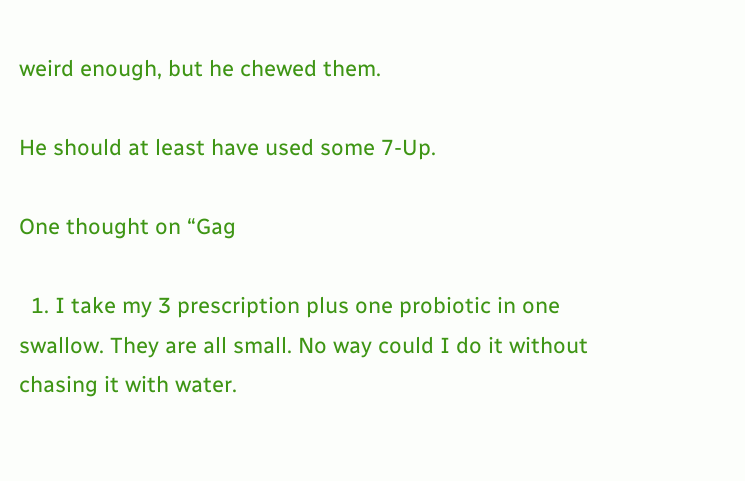weird enough, but he chewed them.

He should at least have used some 7-Up.

One thought on “Gag

  1. I take my 3 prescription plus one probiotic in one swallow. They are all small. No way could I do it without chasing it with water.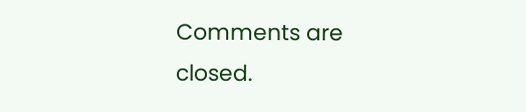Comments are closed.